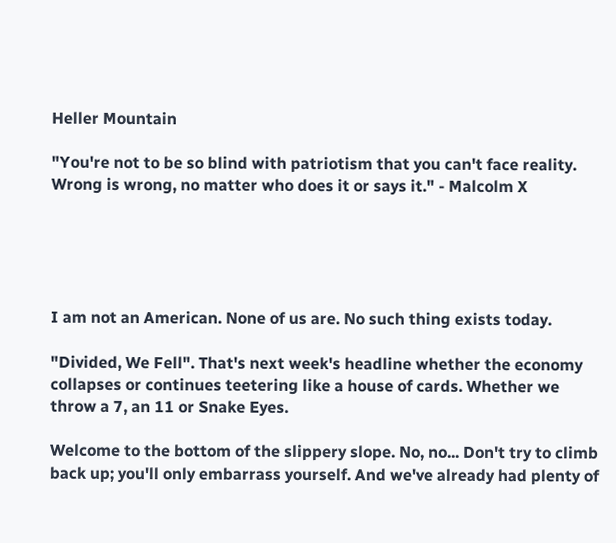Heller Mountain

"You're not to be so blind with patriotism that you can't face reality. Wrong is wrong, no matter who does it or says it." - Malcolm X





I am not an American. None of us are. No such thing exists today.

"Divided, We Fell". That's next week's headline whether the economy collapses or continues teetering like a house of cards. Whether we throw a 7, an 11 or Snake Eyes.

Welcome to the bottom of the slippery slope. No, no... Don't try to climb back up; you'll only embarrass yourself. And we've already had plenty of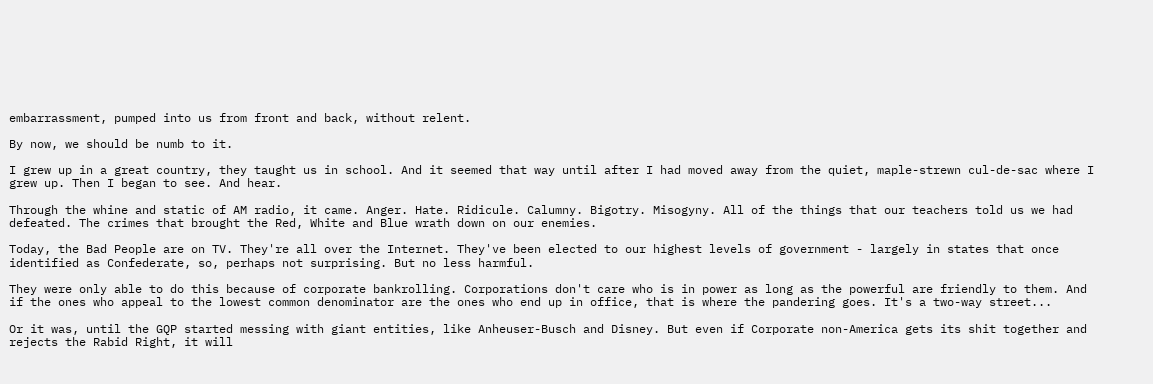embarrassment, pumped into us from front and back, without relent.

By now, we should be numb to it.

I grew up in a great country, they taught us in school. And it seemed that way until after I had moved away from the quiet, maple-strewn cul-de-sac where I grew up. Then I began to see. And hear.

Through the whine and static of AM radio, it came. Anger. Hate. Ridicule. Calumny. Bigotry. Misogyny. All of the things that our teachers told us we had defeated. The crimes that brought the Red, White and Blue wrath down on our enemies.

Today, the Bad People are on TV. They're all over the Internet. They've been elected to our highest levels of government - largely in states that once identified as Confederate, so, perhaps not surprising. But no less harmful.

They were only able to do this because of corporate bankrolling. Corporations don't care who is in power as long as the powerful are friendly to them. And if the ones who appeal to the lowest common denominator are the ones who end up in office, that is where the pandering goes. It's a two-way street...

Or it was, until the GQP started messing with giant entities, like Anheuser-Busch and Disney. But even if Corporate non-America gets its shit together and rejects the Rabid Right, it will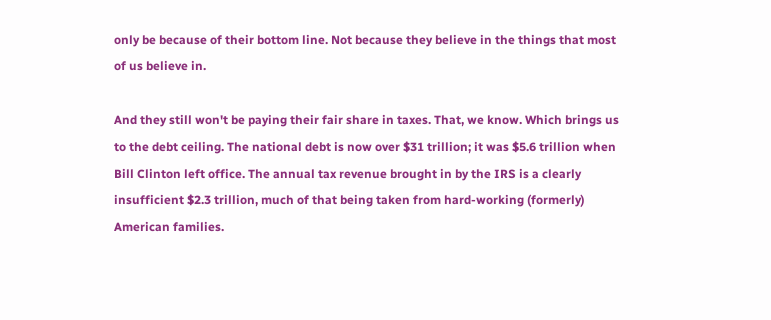only be because of their bottom line. Not because they believe in the things that most of us believe in.

And they still won't be paying their fair share in taxes. That, we know. Which brings us to the debt ceiling. The national debt is now over $31 trillion; it was $5.6 trillion when Bill Clinton left office. The annual tax revenue brought in by the IRS is a clearly insufficient $2.3 trillion, much of that being taken from hard-working (formerly) American families.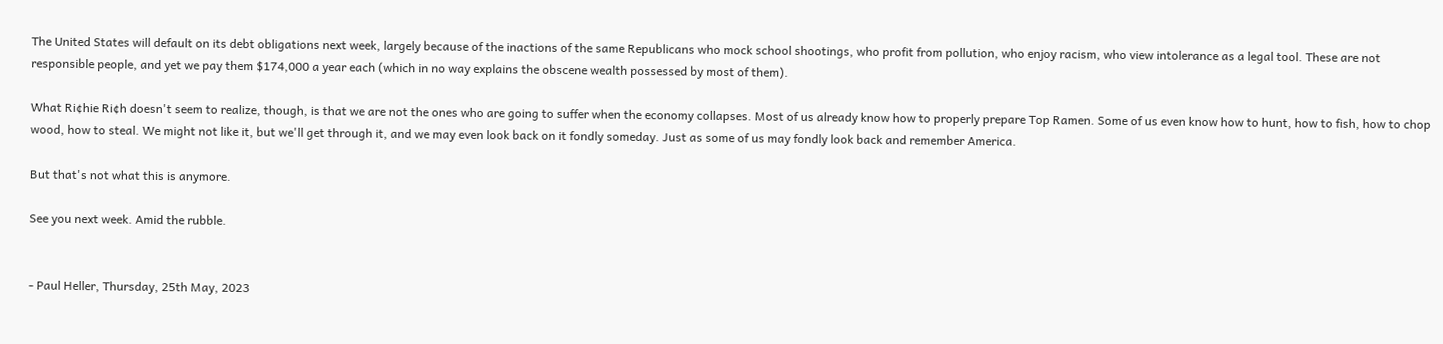The United States will default on its debt obligations next week, largely because of the inactions of the same Republicans who mock school shootings, who profit from pollution, who enjoy racism, who view intolerance as a legal tool. These are not responsible people, and yet we pay them $174,000 a year each (which in no way explains the obscene wealth possessed by most of them).

What Ri¢hie Ri¢h doesn't seem to realize, though, is that we are not the ones who are going to suffer when the economy collapses. Most of us already know how to properly prepare Top Ramen. Some of us even know how to hunt, how to fish, how to chop wood, how to steal. We might not like it, but we'll get through it, and we may even look back on it fondly someday. Just as some of us may fondly look back and remember America.

But that's not what this is anymore.

See you next week. Amid the rubble.


- Paul Heller, Thursday, 25th May, 2023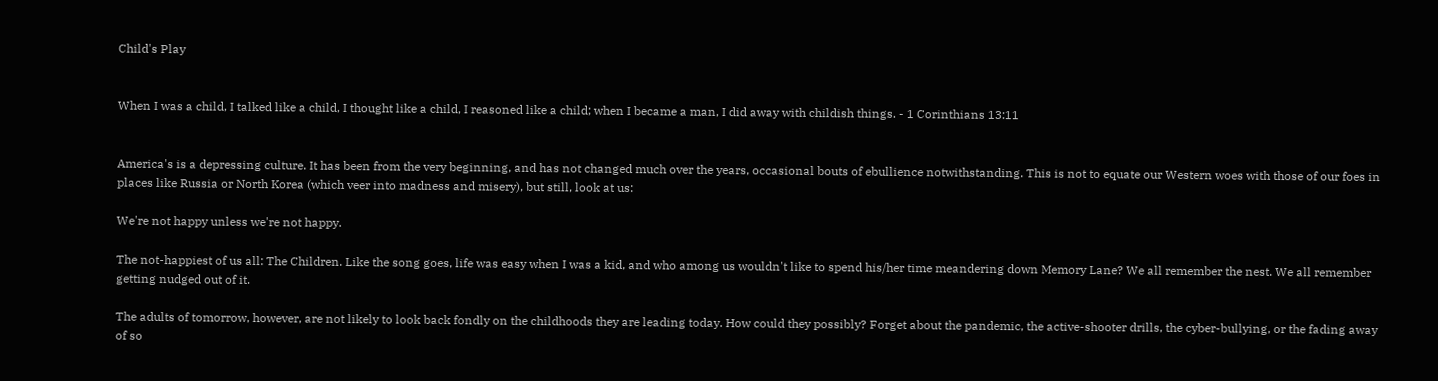Child's Play


When I was a child, I talked like a child, I thought like a child, I reasoned like a child; when I became a man, I did away with childish things. - 1 Corinthians 13:11


America's is a depressing culture. It has been from the very beginning, and has not changed much over the years, occasional bouts of ebullience notwithstanding. This is not to equate our Western woes with those of our foes in places like Russia or North Korea (which veer into madness and misery), but still, look at us:

We're not happy unless we're not happy.

The not-happiest of us all: The Children. Like the song goes, life was easy when I was a kid, and who among us wouldn't like to spend his/her time meandering down Memory Lane? We all remember the nest. We all remember getting nudged out of it.

The adults of tomorrow, however, are not likely to look back fondly on the childhoods they are leading today. How could they possibly? Forget about the pandemic, the active-shooter drills, the cyber-bullying, or the fading away of so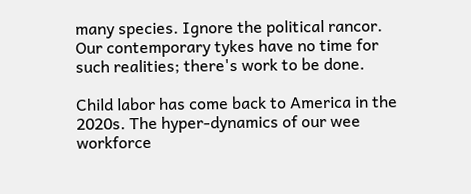many species. Ignore the political rancor. Our contemporary tykes have no time for such realities; there's work to be done.

Child labor has come back to America in the 2020s. The hyper-dynamics of our wee workforce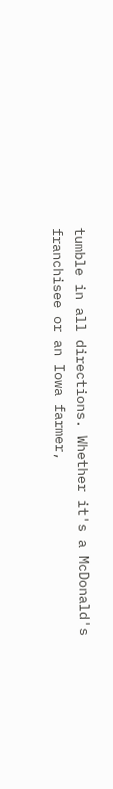tumble in all directions. Whether it's a McDonald's franchisee or an Iowa farmer,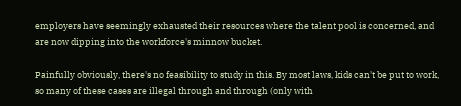employers have seemingly exhausted their resources where the talent pool is concerned, and are now dipping into the workforce's minnow bucket.

Painfully obviously, there's no feasibility to study in this. By most laws, kids can't be put to work, so many of these cases are illegal through and through (only with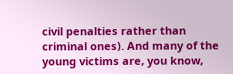civil penalties rather than criminal ones). And many of the young victims are, you know,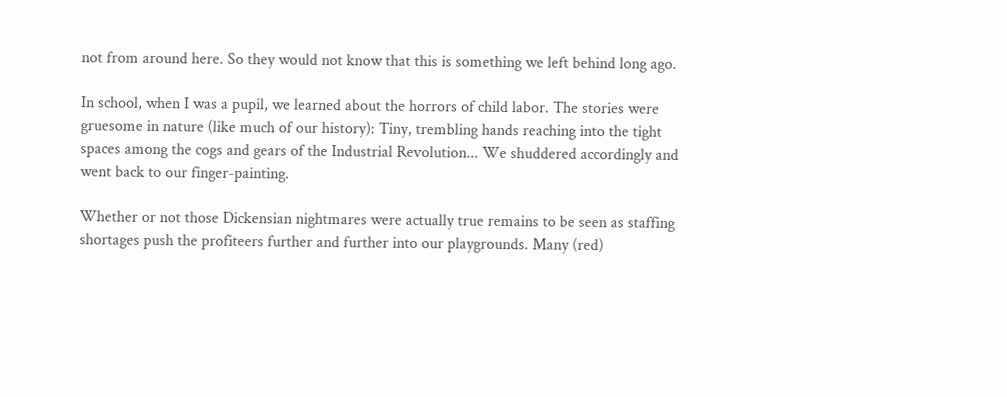not from around here. So they would not know that this is something we left behind long ago.

In school, when I was a pupil, we learned about the horrors of child labor. The stories were gruesome in nature (like much of our history): Tiny, trembling hands reaching into the tight spaces among the cogs and gears of the Industrial Revolution... We shuddered accordingly and went back to our finger-painting.

Whether or not those Dickensian nightmares were actually true remains to be seen as staffing shortages push the profiteers further and further into our playgrounds. Many (red)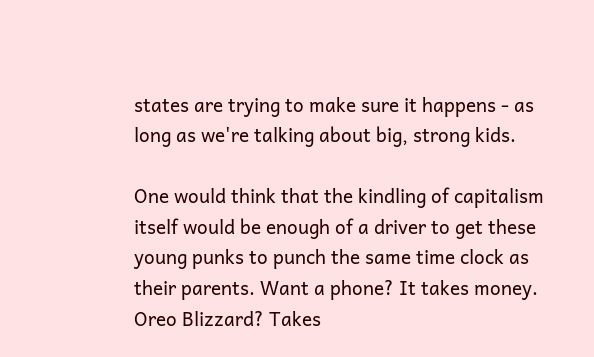states are trying to make sure it happens - as long as we're talking about big, strong kids.

One would think that the kindling of capitalism itself would be enough of a driver to get these young punks to punch the same time clock as their parents. Want a phone? It takes money. Oreo Blizzard? Takes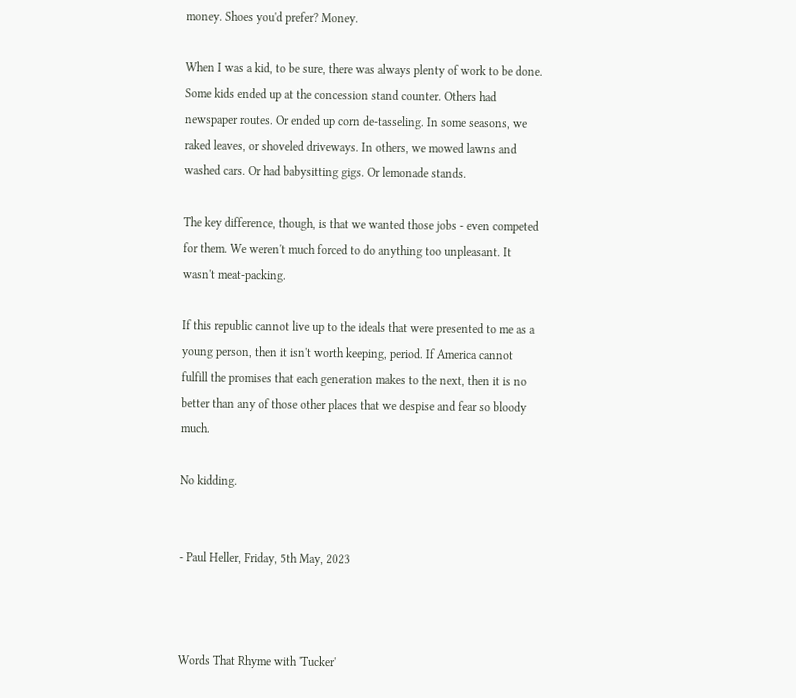money. Shoes you'd prefer? Money.

When I was a kid, to be sure, there was always plenty of work to be done. Some kids ended up at the concession stand counter. Others had newspaper routes. Or ended up corn de-tasseling. In some seasons, we raked leaves, or shoveled driveways. In others, we mowed lawns and washed cars. Or had babysitting gigs. Or lemonade stands.

The key difference, though, is that we wanted those jobs - even competed for them. We weren't much forced to do anything too unpleasant. It wasn't meat-packing.

If this republic cannot live up to the ideals that were presented to me as a young person, then it isn't worth keeping, period. If America cannot fulfill the promises that each generation makes to the next, then it is no better than any of those other places that we despise and fear so bloody much.

No kidding.


- Paul Heller, Friday, 5th May, 2023



Words That Rhyme with 'Tucker'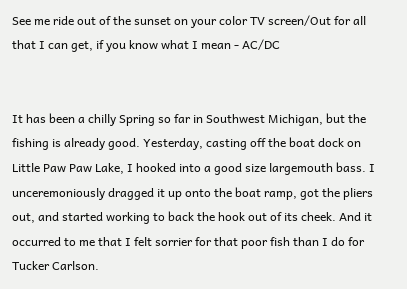See me ride out of the sunset on your color TV screen/Out for all that I can get, if you know what I mean - AC/DC


It has been a chilly Spring so far in Southwest Michigan, but the fishing is already good. Yesterday, casting off the boat dock on Little Paw Paw Lake, I hooked into a good size largemouth bass. I unceremoniously dragged it up onto the boat ramp, got the pliers out, and started working to back the hook out of its cheek. And it occurred to me that I felt sorrier for that poor fish than I do for Tucker Carlson.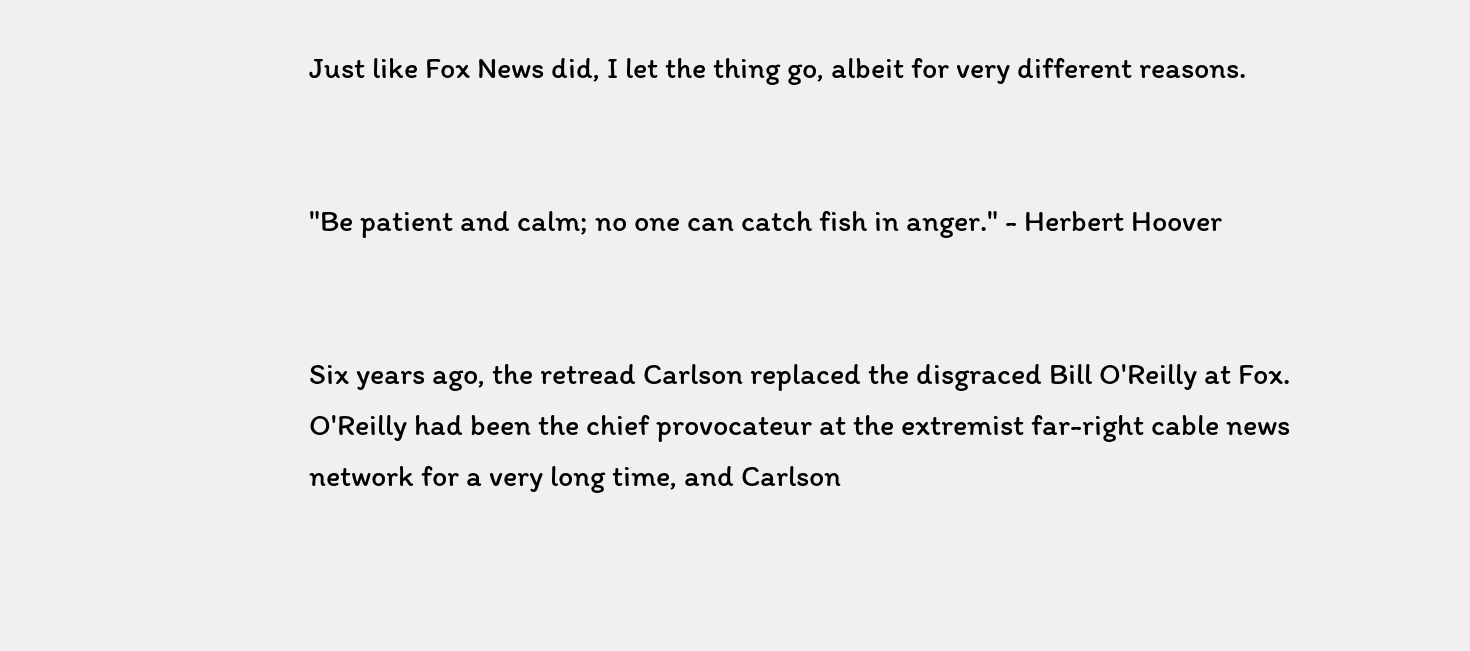Just like Fox News did, I let the thing go, albeit for very different reasons.


"Be patient and calm; no one can catch fish in anger." - Herbert Hoover


Six years ago, the retread Carlson replaced the disgraced Bill O'Reilly at Fox. O'Reilly had been the chief provocateur at the extremist far-right cable news network for a very long time, and Carlson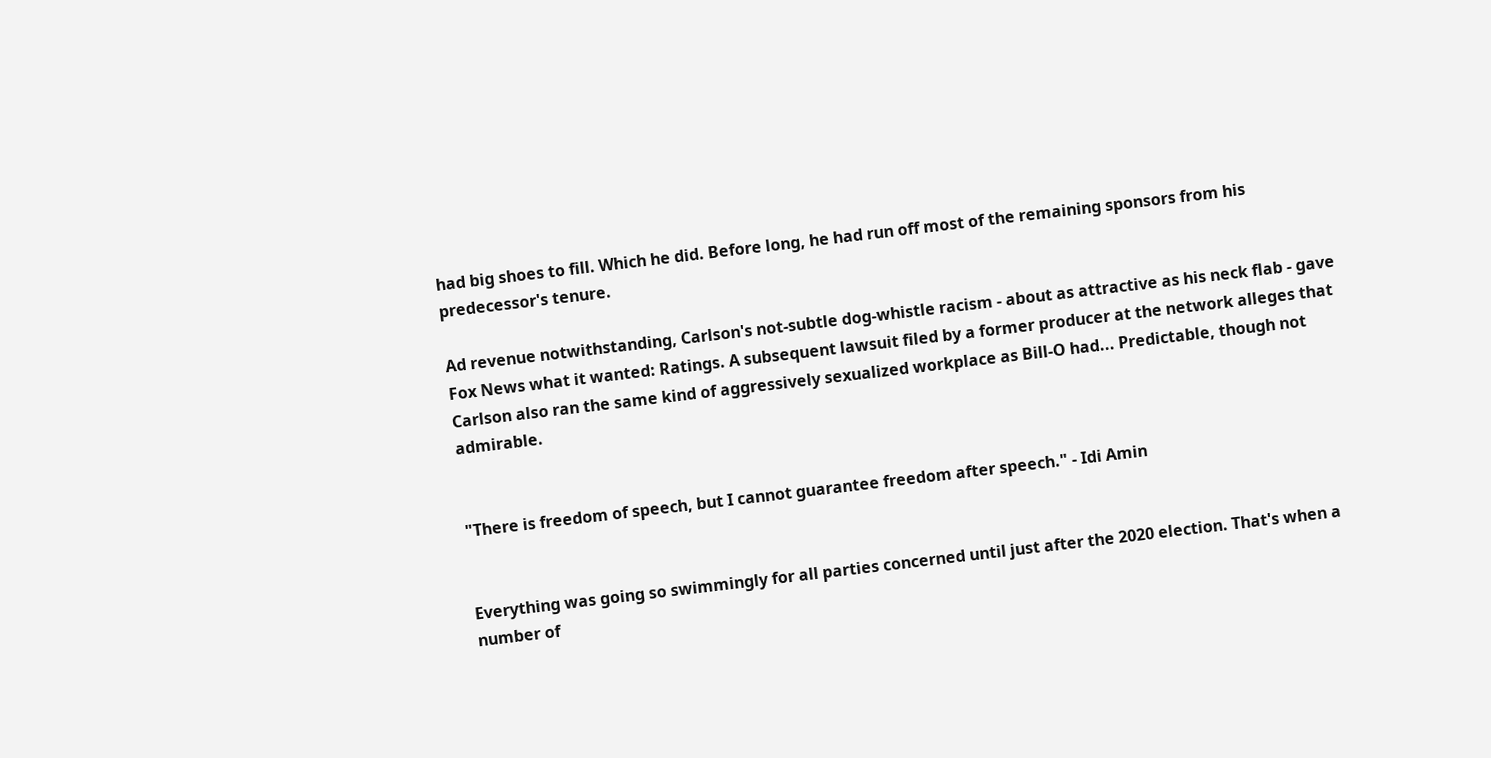had big shoes to fill. Which he did. Before long, he had run off most of the remaining sponsors from his predecessor's tenure.

Ad revenue notwithstanding, Carlson's not-subtle dog-whistle racism - about as attractive as his neck flab - gave Fox News what it wanted: Ratings. A subsequent lawsuit filed by a former producer at the network alleges that Carlson also ran the same kind of aggressively sexualized workplace as Bill-O had... Predictable, though not admirable.


"There is freedom of speech, but I cannot guarantee freedom after speech." - Idi Amin


Everything was going so swimmingly for all parties concerned until just after the 2020 election. That's when a number of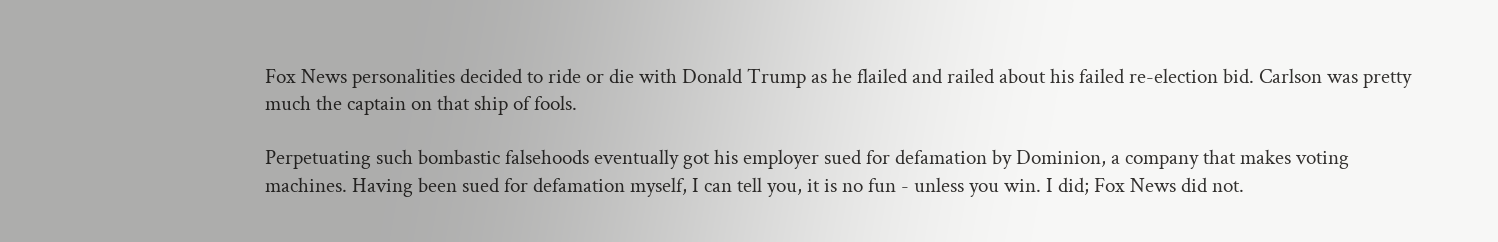Fox News personalities decided to ride or die with Donald Trump as he flailed and railed about his failed re-election bid. Carlson was pretty much the captain on that ship of fools.

Perpetuating such bombastic falsehoods eventually got his employer sued for defamation by Dominion, a company that makes voting machines. Having been sued for defamation myself, I can tell you, it is no fun - unless you win. I did; Fox News did not.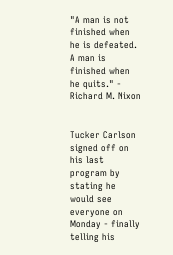"A man is not finished when he is defeated. A man is finished when he quits." - Richard M. Nixon


Tucker Carlson signed off on his last program by stating he would see everyone on Monday - finally telling his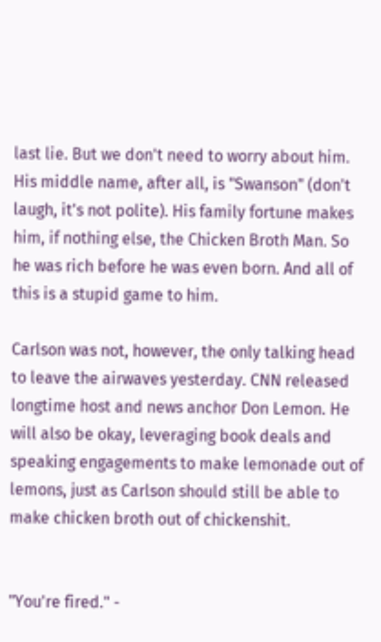last lie. But we don't need to worry about him. His middle name, after all, is "Swanson" (don't laugh, it's not polite). His family fortune makes him, if nothing else, the Chicken Broth Man. So he was rich before he was even born. And all of this is a stupid game to him.

Carlson was not, however, the only talking head to leave the airwaves yesterday. CNN released longtime host and news anchor Don Lemon. He will also be okay, leveraging book deals and speaking engagements to make lemonade out of lemons, just as Carlson should still be able to make chicken broth out of chickenshit.


"You're fired." -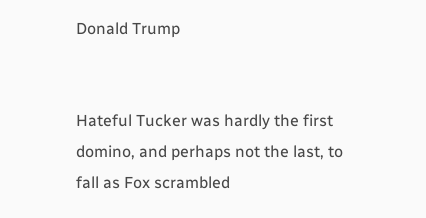Donald Trump


Hateful Tucker was hardly the first domino, and perhaps not the last, to fall as Fox scrambled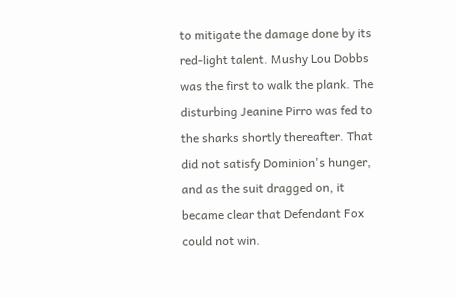to mitigate the damage done by its red-light talent. Mushy Lou Dobbs was the first to walk the plank. The disturbing Jeanine Pirro was fed to the sharks shortly thereafter. That did not satisfy Dominion's hunger, and as the suit dragged on, it became clear that Defendant Fox could not win.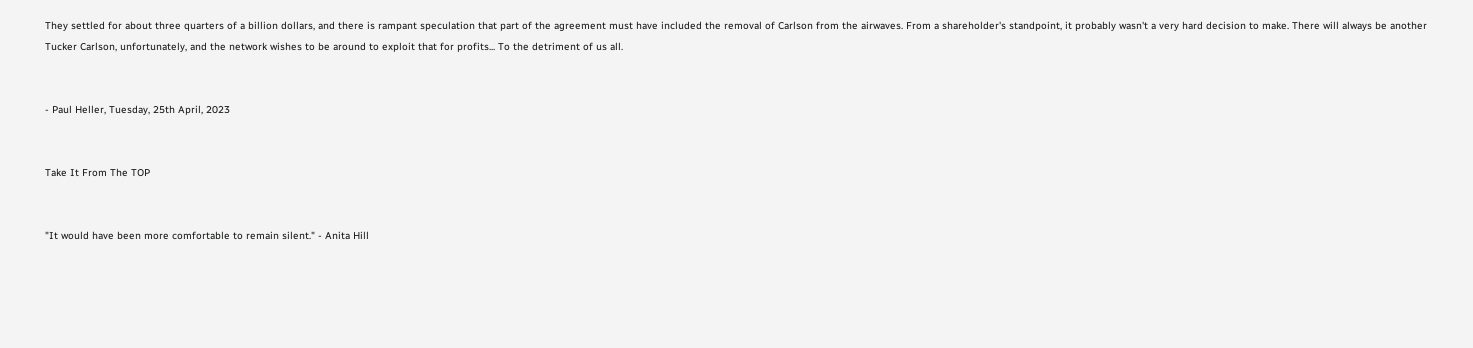They settled for about three quarters of a billion dollars, and there is rampant speculation that part of the agreement must have included the removal of Carlson from the airwaves. From a shareholder's standpoint, it probably wasn't a very hard decision to make. There will always be another Tucker Carlson, unfortunately, and the network wishes to be around to exploit that for profits... To the detriment of us all.


- Paul Heller, Tuesday, 25th April, 2023


Take It From The TOP


"It would have been more comfortable to remain silent." - Anita Hill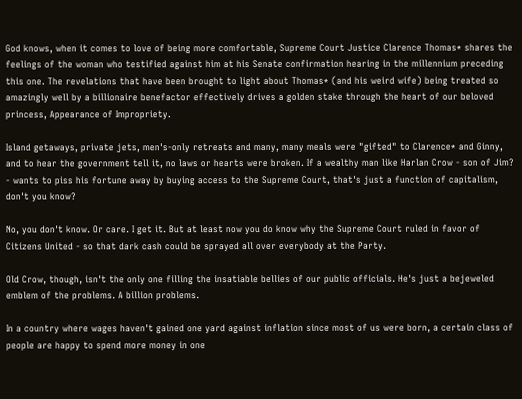God knows, when it comes to love of being more comfortable, Supreme Court Justice Clarence Thomas* shares the feelings of the woman who testified against him at his Senate confirmation hearing in the millennium preceding this one. The revelations that have been brought to light about Thomas* (and his weird wife) being treated so amazingly well by a billionaire benefactor effectively drives a golden stake through the heart of our beloved princess, Appearance of Impropriety.

Island getaways, private jets, men's-only retreats and many, many meals were "gifted" to Clarence* and Ginny, and to hear the government tell it, no laws or hearts were broken. If a wealthy man like Harlan Crow - son of Jim? - wants to piss his fortune away by buying access to the Supreme Court, that's just a function of capitalism, don't you know?

No, you don't know. Or care. I get it. But at least now you do know why the Supreme Court ruled in favor of Citizens United - so that dark cash could be sprayed all over everybody at the Party.

Old Crow, though, isn't the only one filling the insatiable bellies of our public officials. He's just a bejeweled emblem of the problems. A billion problems.

In a country where wages haven't gained one yard against inflation since most of us were born, a certain class of people are happy to spend more money in one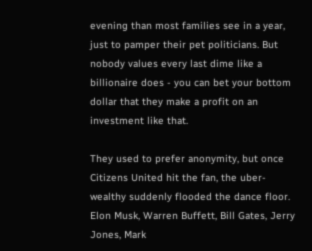evening than most families see in a year, just to pamper their pet politicians. But nobody values every last dime like a billionaire does - you can bet your bottom dollar that they make a profit on an investment like that.

They used to prefer anonymity, but once Citizens United hit the fan, the uber-wealthy suddenly flooded the dance floor. Elon Musk, Warren Buffett, Bill Gates, Jerry Jones, Mark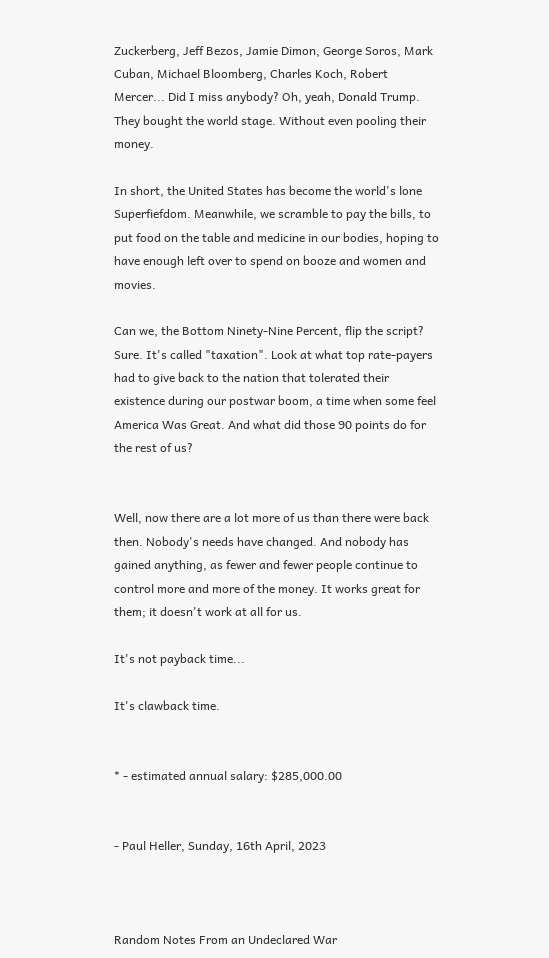Zuckerberg, Jeff Bezos, Jamie Dimon, George Soros, Mark Cuban, Michael Bloomberg, Charles Koch, Robert Mercer... Did I miss anybody? Oh, yeah, Donald Trump. They bought the world stage. Without even pooling their money.

In short, the United States has become the world's lone Superfiefdom. Meanwhile, we scramble to pay the bills, to put food on the table and medicine in our bodies, hoping to have enough left over to spend on booze and women and movies.

Can we, the Bottom Ninety-Nine Percent, flip the script? Sure. It's called "taxation". Look at what top rate-payers had to give back to the nation that tolerated their existence during our postwar boom, a time when some feel America Was Great. And what did those 90 points do for the rest of us?


Well, now there are a lot more of us than there were back then. Nobody's needs have changed. And nobody has gained anything, as fewer and fewer people continue to control more and more of the money. It works great for them; it doesn't work at all for us.

It's not payback time...

It's clawback time.


* - estimated annual salary: $285,000.00


- Paul Heller, Sunday, 16th April, 2023



Random Notes From an Undeclared War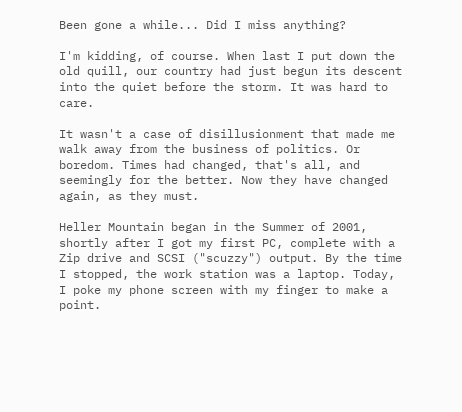Been gone a while... Did I miss anything?

I'm kidding, of course. When last I put down the old quill, our country had just begun its descent into the quiet before the storm. It was hard to care.

It wasn't a case of disillusionment that made me walk away from the business of politics. Or boredom. Times had changed, that's all, and seemingly for the better. Now they have changed again, as they must.

Heller Mountain began in the Summer of 2001, shortly after I got my first PC, complete with a Zip drive and SCSI ("scuzzy") output. By the time I stopped, the work station was a laptop. Today, I poke my phone screen with my finger to make a point.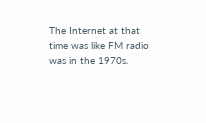The Internet at that time was like FM radio was in the 1970s.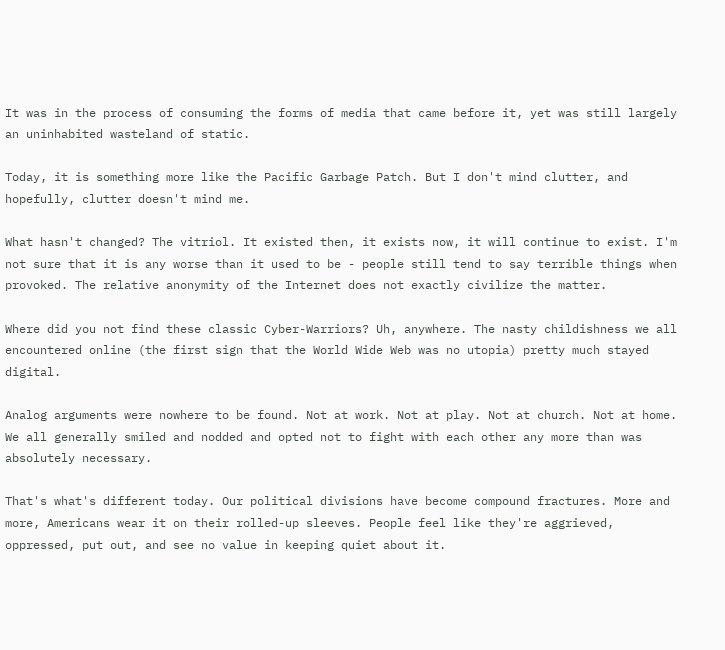It was in the process of consuming the forms of media that came before it, yet was still largely an uninhabited wasteland of static.

Today, it is something more like the Pacific Garbage Patch. But I don't mind clutter, and hopefully, clutter doesn't mind me.

What hasn't changed? The vitriol. It existed then, it exists now, it will continue to exist. I'm not sure that it is any worse than it used to be - people still tend to say terrible things when provoked. The relative anonymity of the Internet does not exactly civilize the matter.

Where did you not find these classic Cyber-Warriors? Uh, anywhere. The nasty childishness we all encountered online (the first sign that the World Wide Web was no utopia) pretty much stayed digital.

Analog arguments were nowhere to be found. Not at work. Not at play. Not at church. Not at home. We all generally smiled and nodded and opted not to fight with each other any more than was absolutely necessary.

That's what's different today. Our political divisions have become compound fractures. More and more, Americans wear it on their rolled-up sleeves. People feel like they're aggrieved, oppressed, put out, and see no value in keeping quiet about it.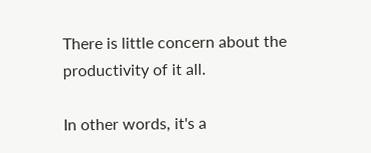There is little concern about the productivity of it all.

In other words, it's a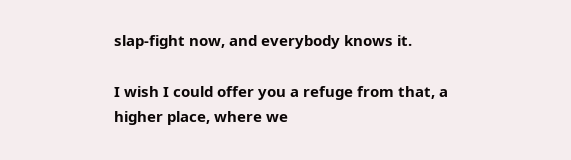slap-fight now, and everybody knows it.

I wish I could offer you a refuge from that, a higher place, where we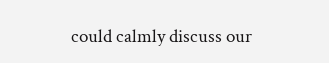could calmly discuss our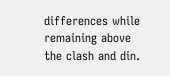differences while remaining above the clash and din.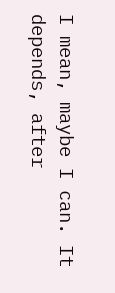I mean, maybe I can. It depends, after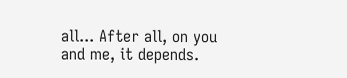all... After all, on you and me, it depends.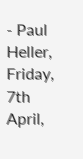- Paul Heller, Friday, 7th April,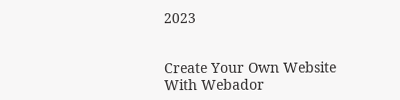2023


Create Your Own Website With Webador